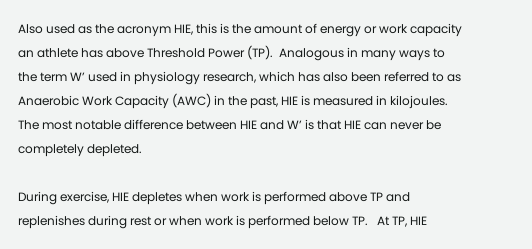Also used as the acronym HIE, this is the amount of energy or work capacity an athlete has above Threshold Power (TP).  Analogous in many ways to the term W’ used in physiology research, which has also been referred to as Anaerobic Work Capacity (AWC) in the past, HIE is measured in kilojoules.  The most notable difference between HIE and W’ is that HIE can never be completely depleted.

During exercise, HIE depletes when work is performed above TP and replenishes during rest or when work is performed below TP.   At TP, HIE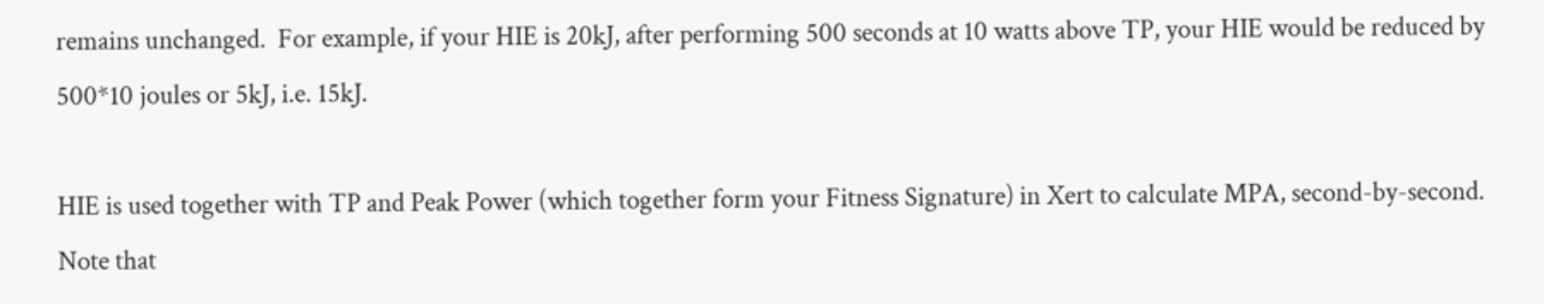remains unchanged.  For example, if your HIE is 20kJ, after performing 500 seconds at 10 watts above TP, your HIE would be reduced by 500*10 joules or 5kJ, i.e. 15kJ.

HIE is used together with TP and Peak Power (which together form your Fitness Signature) in Xert to calculate MPA, second-by-second.   Note that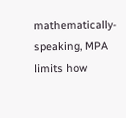mathematically-speaking, MPA limits how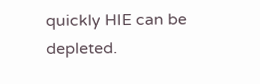quickly HIE can be depleted.